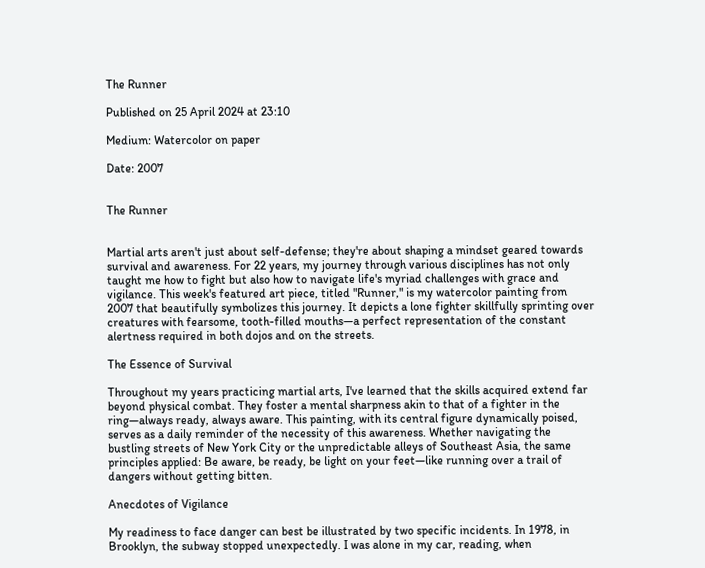The Runner

Published on 25 April 2024 at 23:10

Medium: Watercolor on paper

Date: 2007


The Runner


Martial arts aren't just about self-defense; they're about shaping a mindset geared towards survival and awareness. For 22 years, my journey through various disciplines has not only taught me how to fight but also how to navigate life's myriad challenges with grace and vigilance. This week's featured art piece, titled "Runner," is my watercolor painting from 2007 that beautifully symbolizes this journey. It depicts a lone fighter skillfully sprinting over creatures with fearsome, tooth-filled mouths—a perfect representation of the constant alertness required in both dojos and on the streets.

The Essence of Survival

Throughout my years practicing martial arts, I've learned that the skills acquired extend far beyond physical combat. They foster a mental sharpness akin to that of a fighter in the ring—always ready, always aware. This painting, with its central figure dynamically poised, serves as a daily reminder of the necessity of this awareness. Whether navigating the bustling streets of New York City or the unpredictable alleys of Southeast Asia, the same principles applied: Be aware, be ready, be light on your feet—like running over a trail of dangers without getting bitten.

Anecdotes of Vigilance

My readiness to face danger can best be illustrated by two specific incidents. In 1978, in Brooklyn, the subway stopped unexpectedly. I was alone in my car, reading, when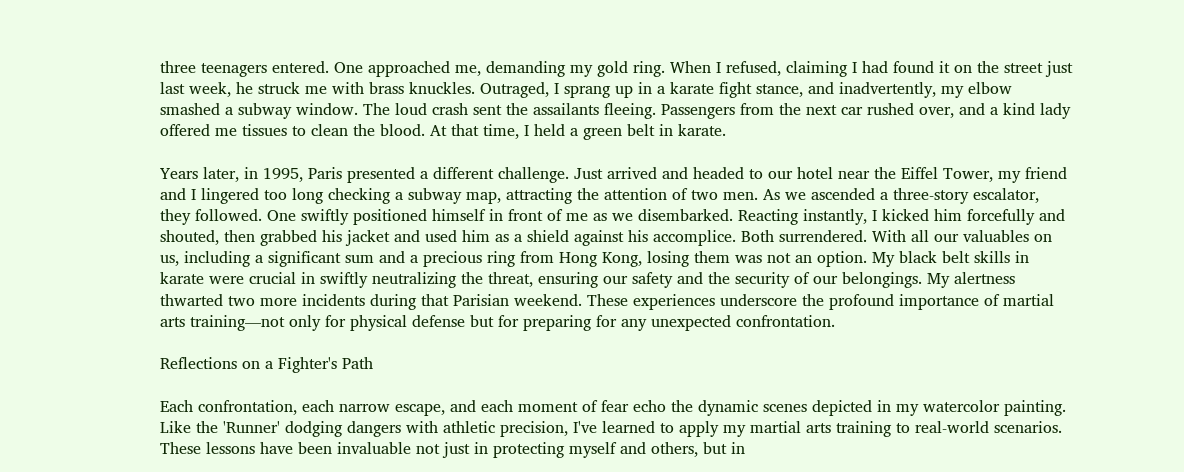three teenagers entered. One approached me, demanding my gold ring. When I refused, claiming I had found it on the street just last week, he struck me with brass knuckles. Outraged, I sprang up in a karate fight stance, and inadvertently, my elbow smashed a subway window. The loud crash sent the assailants fleeing. Passengers from the next car rushed over, and a kind lady offered me tissues to clean the blood. At that time, I held a green belt in karate.

Years later, in 1995, Paris presented a different challenge. Just arrived and headed to our hotel near the Eiffel Tower, my friend and I lingered too long checking a subway map, attracting the attention of two men. As we ascended a three-story escalator, they followed. One swiftly positioned himself in front of me as we disembarked. Reacting instantly, I kicked him forcefully and shouted, then grabbed his jacket and used him as a shield against his accomplice. Both surrendered. With all our valuables on us, including a significant sum and a precious ring from Hong Kong, losing them was not an option. My black belt skills in karate were crucial in swiftly neutralizing the threat, ensuring our safety and the security of our belongings. My alertness thwarted two more incidents during that Parisian weekend. These experiences underscore the profound importance of martial arts training—not only for physical defense but for preparing for any unexpected confrontation.

Reflections on a Fighter's Path

Each confrontation, each narrow escape, and each moment of fear echo the dynamic scenes depicted in my watercolor painting. Like the 'Runner' dodging dangers with athletic precision, I've learned to apply my martial arts training to real-world scenarios. These lessons have been invaluable not just in protecting myself and others, but in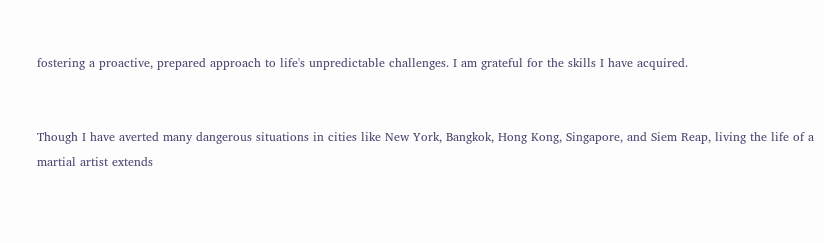fostering a proactive, prepared approach to life's unpredictable challenges. I am grateful for the skills I have acquired.


Though I have averted many dangerous situations in cities like New York, Bangkok, Hong Kong, Singapore, and Siem Reap, living the life of a martial artist extends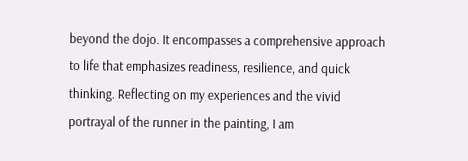beyond the dojo. It encompasses a comprehensive approach to life that emphasizes readiness, resilience, and quick thinking. Reflecting on my experiences and the vivid portrayal of the runner in the painting, I am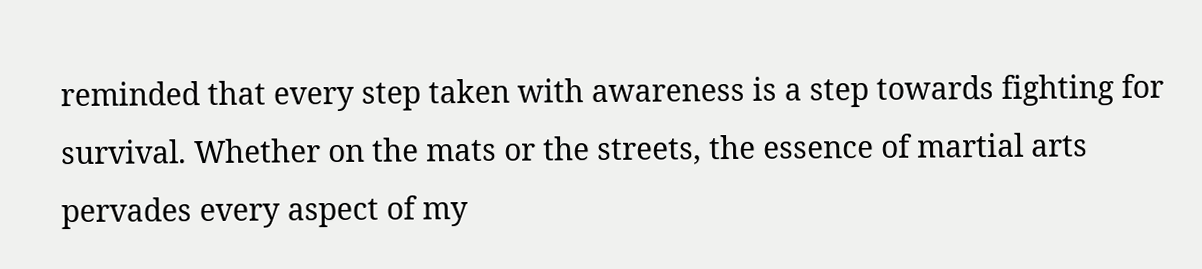reminded that every step taken with awareness is a step towards fighting for survival. Whether on the mats or the streets, the essence of martial arts pervades every aspect of my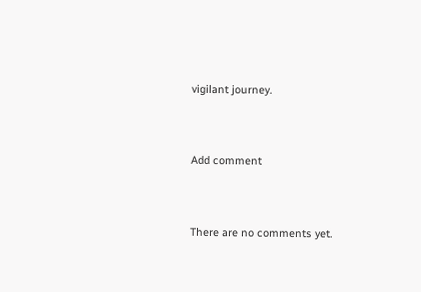vigilant journey.


Add comment


There are no comments yet.